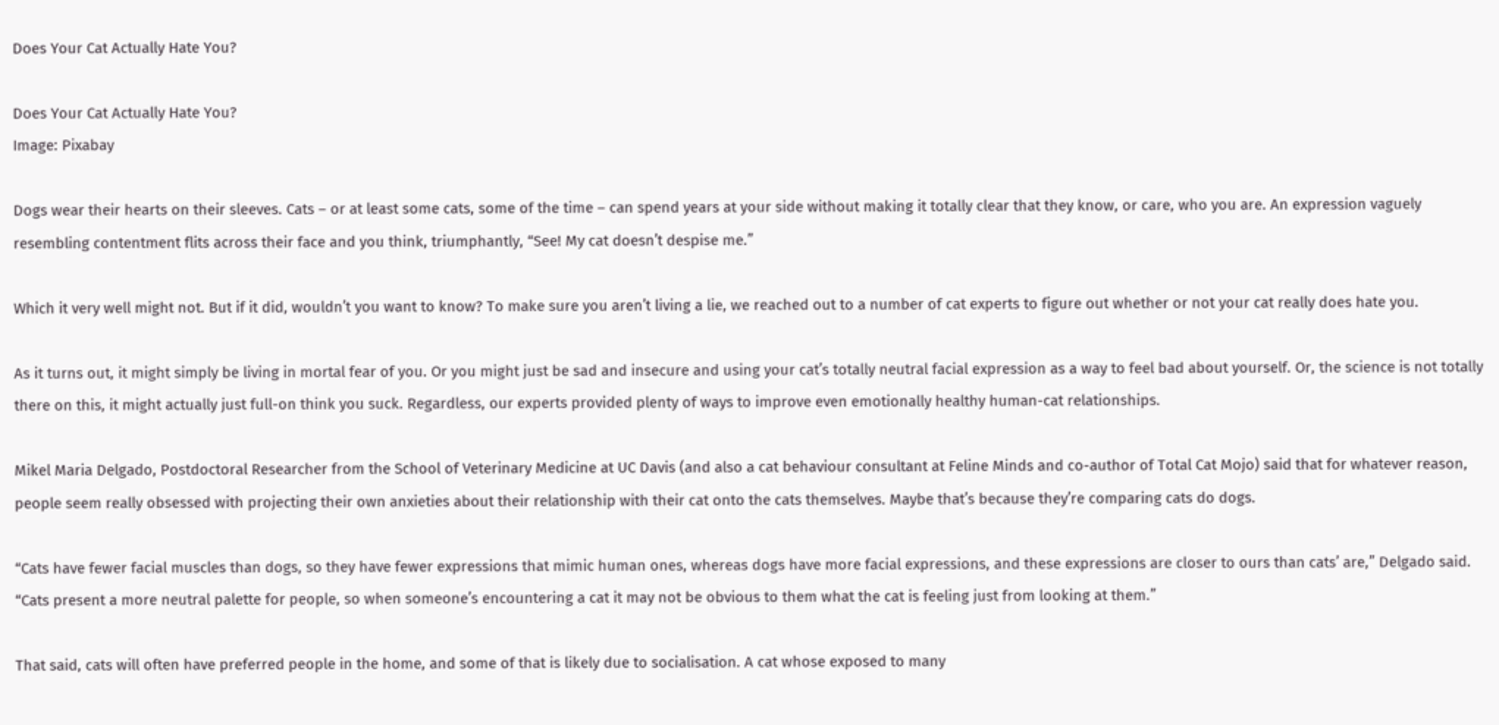Does Your Cat Actually Hate You?

Does Your Cat Actually Hate You?
Image: Pixabay

Dogs wear their hearts on their sleeves. Cats – or at least some cats, some of the time – can spend years at your side without making it totally clear that they know, or care, who you are. An expression vaguely resembling contentment flits across their face and you think, triumphantly, “See! My cat doesn’t despise me.”

Which it very well might not. But if it did, wouldn’t you want to know? To make sure you aren’t living a lie, we reached out to a number of cat experts to figure out whether or not your cat really does hate you.

As it turns out, it might simply be living in mortal fear of you. Or you might just be sad and insecure and using your cat’s totally neutral facial expression as a way to feel bad about yourself. Or, the science is not totally there on this, it might actually just full-on think you suck. Regardless, our experts provided plenty of ways to improve even emotionally healthy human-cat relationships.

Mikel Maria Delgado, Postdoctoral Researcher from the School of Veterinary Medicine at UC Davis (and also a cat behaviour consultant at Feline Minds and co-author of Total Cat Mojo) said that for whatever reason, people seem really obsessed with projecting their own anxieties about their relationship with their cat onto the cats themselves. Maybe that’s because they’re comparing cats do dogs.

“Cats have fewer facial muscles than dogs, so they have fewer expressions that mimic human ones, whereas dogs have more facial expressions, and these expressions are closer to ours than cats’ are,” Delgado said. “Cats present a more neutral palette for people, so when someone’s encountering a cat it may not be obvious to them what the cat is feeling just from looking at them.”

That said, cats will often have preferred people in the home, and some of that is likely due to socialisation. A cat whose exposed to many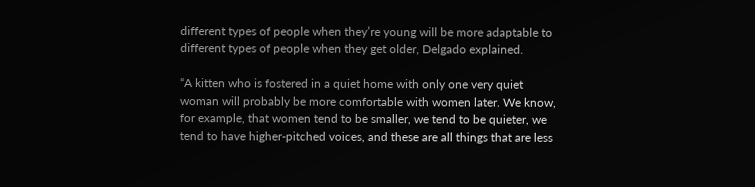different types of people when they’re young will be more adaptable to different types of people when they get older, Delgado explained.

“A kitten who is fostered in a quiet home with only one very quiet woman will probably be more comfortable with women later. We know, for example, that women tend to be smaller, we tend to be quieter, we tend to have higher-pitched voices, and these are all things that are less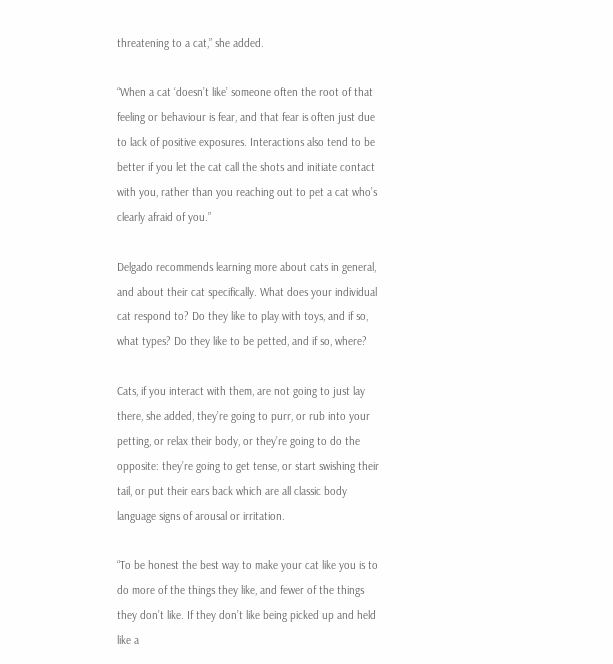threatening to a cat,” she added.

“When a cat ‘doesn’t like’ someone often the root of that feeling or behaviour is fear, and that fear is often just due to lack of positive exposures. Interactions also tend to be better if you let the cat call the shots and initiate contact with you, rather than you reaching out to pet a cat who’s clearly afraid of you.”

Delgado recommends learning more about cats in general, and about their cat specifically. What does your individual cat respond to? Do they like to play with toys, and if so, what types? Do they like to be petted, and if so, where?

Cats, if you interact with them, are not going to just lay there, she added, they’re going to purr, or rub into your petting, or relax their body, or they’re going to do the opposite: they’re going to get tense, or start swishing their tail, or put their ears back which are all classic body language signs of arousal or irritation.

“To be honest the best way to make your cat like you is to do more of the things they like, and fewer of the things they don’t like. If they don’t like being picked up and held like a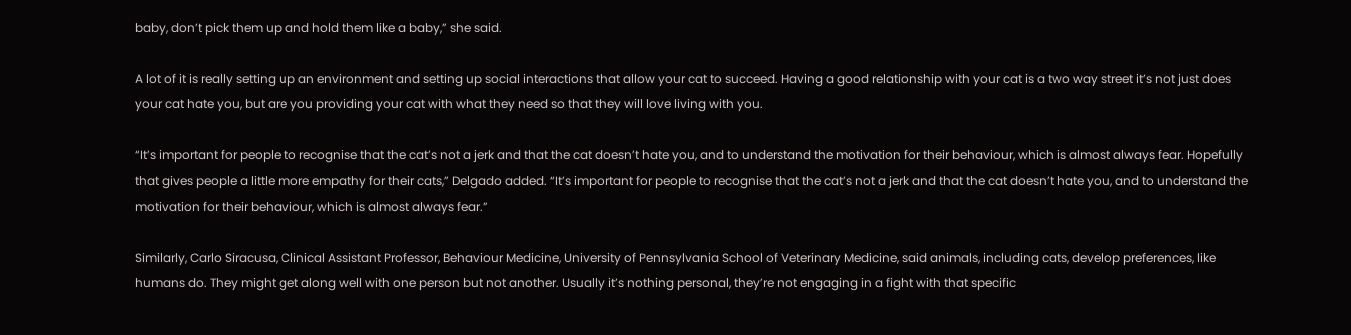baby, don’t pick them up and hold them like a baby,” she said.

A lot of it is really setting up an environment and setting up social interactions that allow your cat to succeed. Having a good relationship with your cat is a two way street it’s not just does your cat hate you, but are you providing your cat with what they need so that they will love living with you.

“It’s important for people to recognise that the cat’s not a jerk and that the cat doesn’t hate you, and to understand the motivation for their behaviour, which is almost always fear. Hopefully that gives people a little more empathy for their cats,” Delgado added. “It’s important for people to recognise that the cat’s not a jerk and that the cat doesn’t hate you, and to understand the motivation for their behaviour, which is almost always fear.”

Similarly, Carlo Siracusa, Clinical Assistant Professor, Behaviour Medicine, University of Pennsylvania School of Veterinary Medicine, said animals, including cats, develop preferences, like humans do. They might get along well with one person but not another. Usually it’s nothing personal, they’re not engaging in a fight with that specific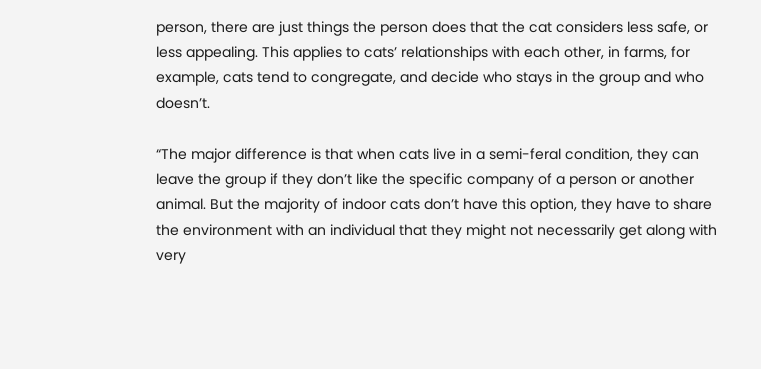person, there are just things the person does that the cat considers less safe, or less appealing. This applies to cats’ relationships with each other, in farms, for example, cats tend to congregate, and decide who stays in the group and who doesn’t.

“The major difference is that when cats live in a semi-feral condition, they can leave the group if they don’t like the specific company of a person or another animal. But the majority of indoor cats don’t have this option, they have to share the environment with an individual that they might not necessarily get along with very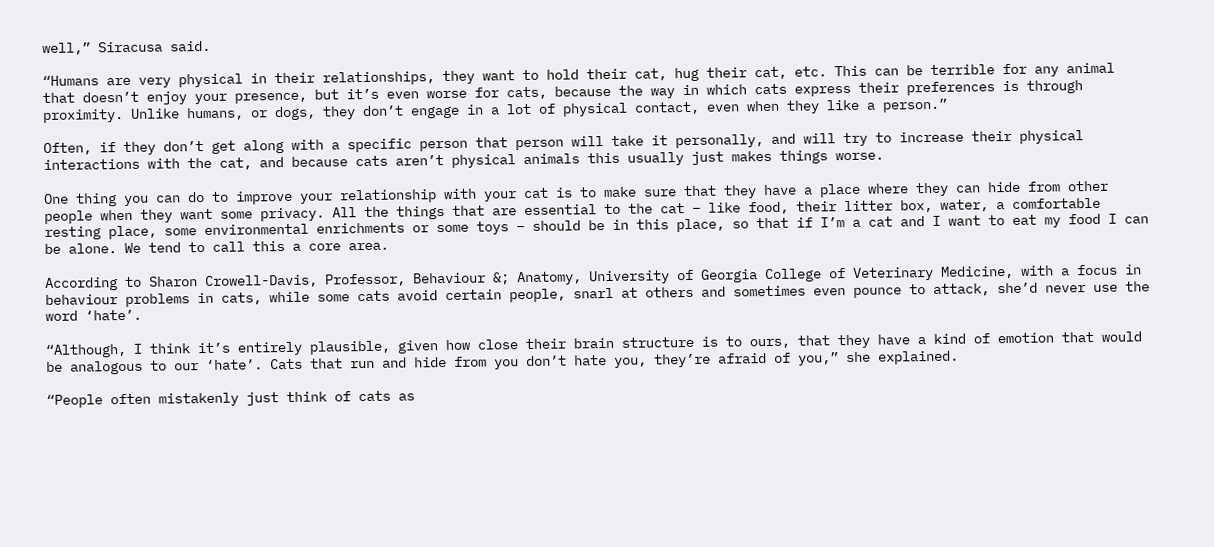well,” Siracusa said.

“Humans are very physical in their relationships, they want to hold their cat, hug their cat, etc. This can be terrible for any animal that doesn’t enjoy your presence, but it’s even worse for cats, because the way in which cats express their preferences is through proximity. Unlike humans, or dogs, they don’t engage in a lot of physical contact, even when they like a person.”

Often, if they don’t get along with a specific person that person will take it personally, and will try to increase their physical interactions with the cat, and because cats aren’t physical animals this usually just makes things worse.

One thing you can do to improve your relationship with your cat is to make sure that they have a place where they can hide from other people when they want some privacy. All the things that are essential to the cat – like food, their litter box, water, a comfortable resting place, some environmental enrichments or some toys – should be in this place, so that if I’m a cat and I want to eat my food I can be alone. We tend to call this a core area.

According to Sharon Crowell-Davis, Professor, Behaviour &; Anatomy, University of Georgia College of Veterinary Medicine, with a focus in behaviour problems in cats, while some cats avoid certain people, snarl at others and sometimes even pounce to attack, she’d never use the word ‘hate’.

“Although, I think it’s entirely plausible, given how close their brain structure is to ours, that they have a kind of emotion that would be analogous to our ‘hate’. Cats that run and hide from you don’t hate you, they’re afraid of you,” she explained.

“People often mistakenly just think of cats as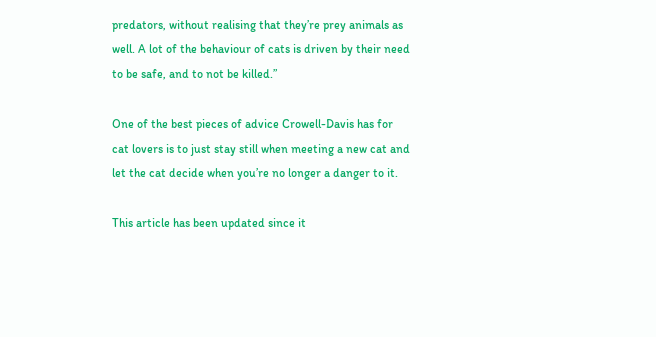predators, without realising that they’re prey animals as well. A lot of the behaviour of cats is driven by their need to be safe, and to not be killed.”

One of the best pieces of advice Crowell-Davis has for cat lovers is to just stay still when meeting a new cat and let the cat decide when you’re no longer a danger to it.

This article has been updated since it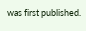was first published.